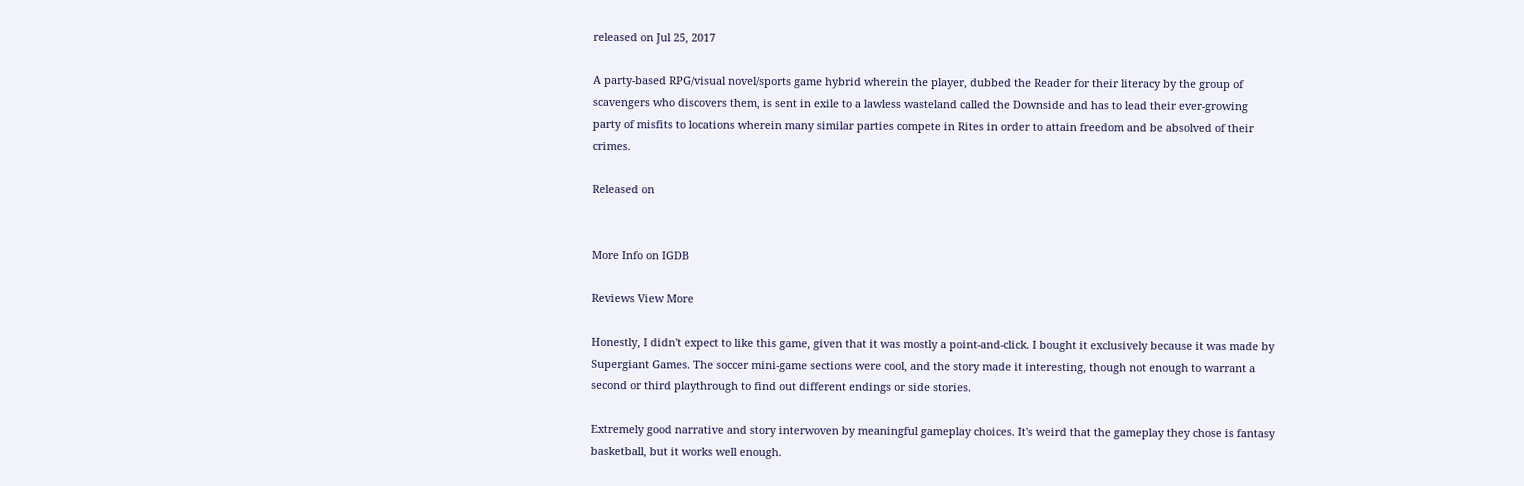released on Jul 25, 2017

A party-based RPG/visual novel/sports game hybrid wherein the player, dubbed the Reader for their literacy by the group of scavengers who discovers them, is sent in exile to a lawless wasteland called the Downside and has to lead their ever-growing party of misfits to locations wherein many similar parties compete in Rites in order to attain freedom and be absolved of their crimes.

Released on


More Info on IGDB

Reviews View More

Honestly, I didn't expect to like this game, given that it was mostly a point-and-click. I bought it exclusively because it was made by Supergiant Games. The soccer mini-game sections were cool, and the story made it interesting, though not enough to warrant a second or third playthrough to find out different endings or side stories.

Extremely good narrative and story interwoven by meaningful gameplay choices. It's weird that the gameplay they chose is fantasy basketball, but it works well enough.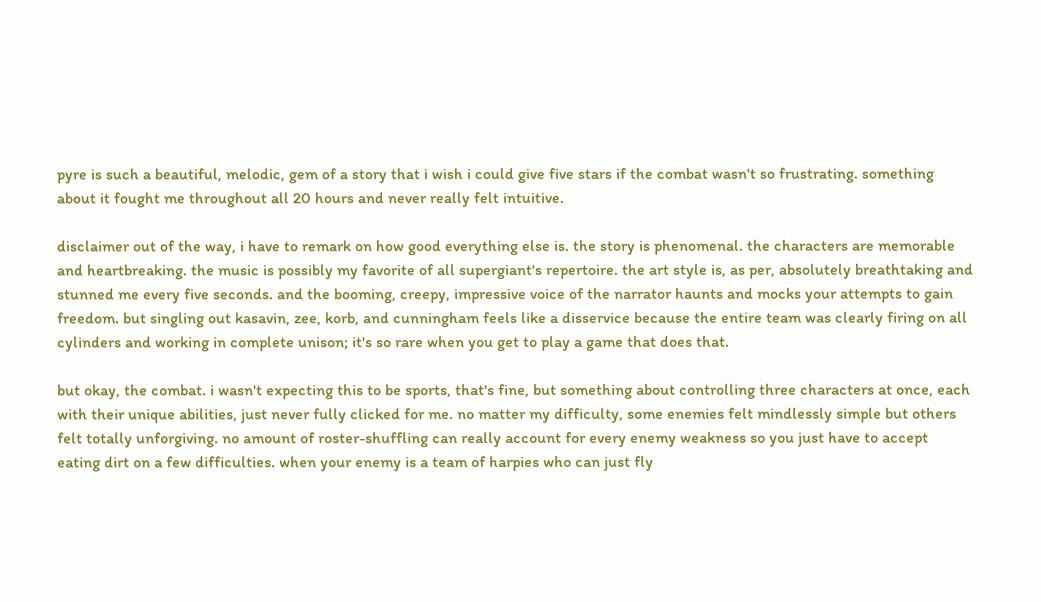pyre is such a beautiful, melodic, gem of a story that i wish i could give five stars if the combat wasn't so frustrating. something about it fought me throughout all 20 hours and never really felt intuitive.

disclaimer out of the way, i have to remark on how good everything else is. the story is phenomenal. the characters are memorable and heartbreaking. the music is possibly my favorite of all supergiant's repertoire. the art style is, as per, absolutely breathtaking and stunned me every five seconds. and the booming, creepy, impressive voice of the narrator haunts and mocks your attempts to gain freedom. but singling out kasavin, zee, korb, and cunningham feels like a disservice because the entire team was clearly firing on all cylinders and working in complete unison; it's so rare when you get to play a game that does that.

but okay, the combat. i wasn't expecting this to be sports, that's fine, but something about controlling three characters at once, each with their unique abilities, just never fully clicked for me. no matter my difficulty, some enemies felt mindlessly simple but others felt totally unforgiving. no amount of roster-shuffling can really account for every enemy weakness so you just have to accept eating dirt on a few difficulties. when your enemy is a team of harpies who can just fly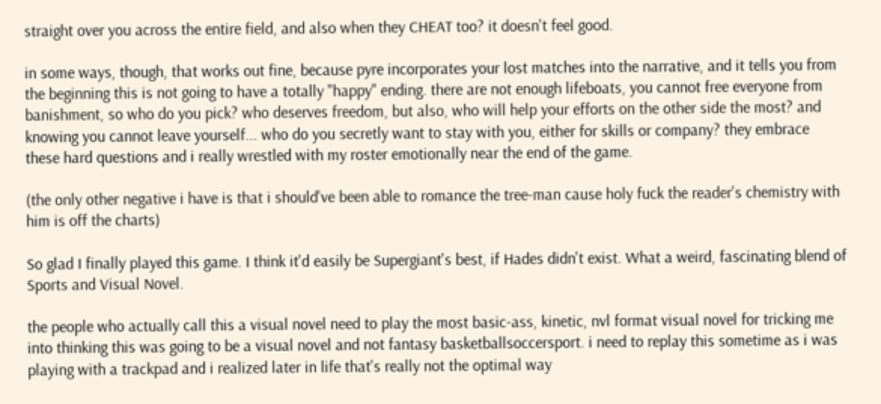straight over you across the entire field, and also when they CHEAT too? it doesn't feel good.

in some ways, though, that works out fine, because pyre incorporates your lost matches into the narrative, and it tells you from the beginning this is not going to have a totally "happy" ending. there are not enough lifeboats, you cannot free everyone from banishment, so who do you pick? who deserves freedom, but also, who will help your efforts on the other side the most? and knowing you cannot leave yourself... who do you secretly want to stay with you, either for skills or company? they embrace these hard questions and i really wrestled with my roster emotionally near the end of the game.

(the only other negative i have is that i should've been able to romance the tree-man cause holy fuck the reader's chemistry with him is off the charts)

So glad I finally played this game. I think it'd easily be Supergiant's best, if Hades didn't exist. What a weird, fascinating blend of Sports and Visual Novel.

the people who actually call this a visual novel need to play the most basic-ass, kinetic, nvl format visual novel for tricking me into thinking this was going to be a visual novel and not fantasy basketballsoccersport. i need to replay this sometime as i was playing with a trackpad and i realized later in life that's really not the optimal way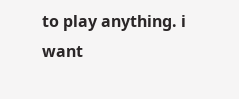to play anything. i want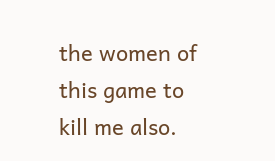the women of this game to kill me also.